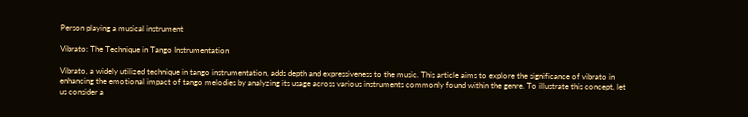Person playing a musical instrument

Vibrato: The Technique in Tango Instrumentation

Vibrato, a widely utilized technique in tango instrumentation, adds depth and expressiveness to the music. This article aims to explore the significance of vibrato in enhancing the emotional impact of tango melodies by analyzing its usage across various instruments commonly found within the genre. To illustrate this concept, let us consider a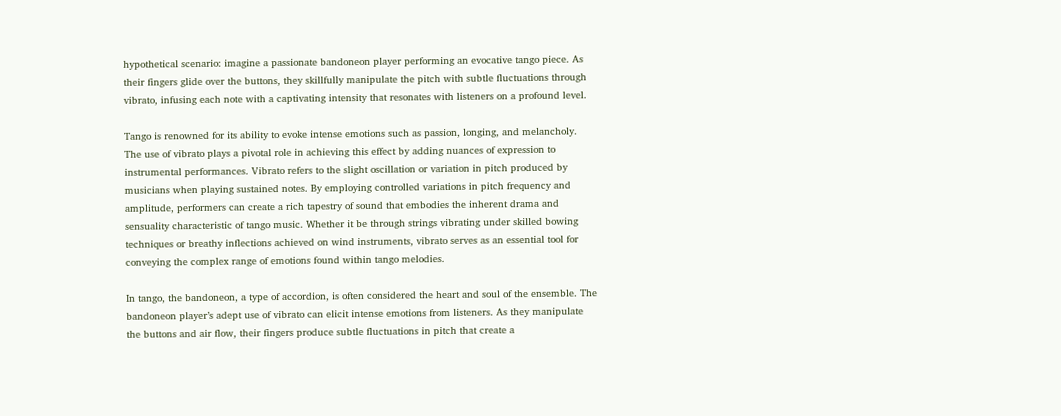hypothetical scenario: imagine a passionate bandoneon player performing an evocative tango piece. As their fingers glide over the buttons, they skillfully manipulate the pitch with subtle fluctuations through vibrato, infusing each note with a captivating intensity that resonates with listeners on a profound level.

Tango is renowned for its ability to evoke intense emotions such as passion, longing, and melancholy. The use of vibrato plays a pivotal role in achieving this effect by adding nuances of expression to instrumental performances. Vibrato refers to the slight oscillation or variation in pitch produced by musicians when playing sustained notes. By employing controlled variations in pitch frequency and amplitude, performers can create a rich tapestry of sound that embodies the inherent drama and sensuality characteristic of tango music. Whether it be through strings vibrating under skilled bowing techniques or breathy inflections achieved on wind instruments, vibrato serves as an essential tool for conveying the complex range of emotions found within tango melodies.

In tango, the bandoneon, a type of accordion, is often considered the heart and soul of the ensemble. The bandoneon player’s adept use of vibrato can elicit intense emotions from listeners. As they manipulate the buttons and air flow, their fingers produce subtle fluctuations in pitch that create a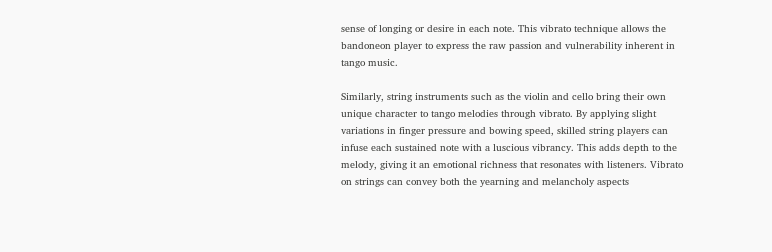sense of longing or desire in each note. This vibrato technique allows the bandoneon player to express the raw passion and vulnerability inherent in tango music.

Similarly, string instruments such as the violin and cello bring their own unique character to tango melodies through vibrato. By applying slight variations in finger pressure and bowing speed, skilled string players can infuse each sustained note with a luscious vibrancy. This adds depth to the melody, giving it an emotional richness that resonates with listeners. Vibrato on strings can convey both the yearning and melancholy aspects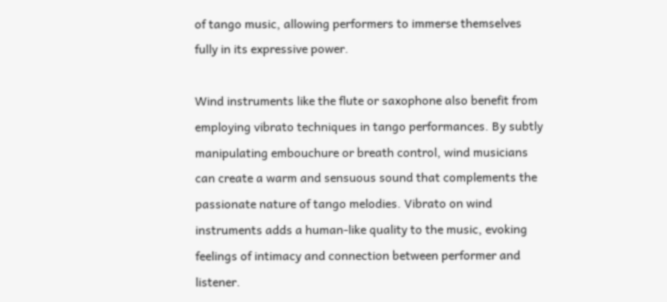of tango music, allowing performers to immerse themselves fully in its expressive power.

Wind instruments like the flute or saxophone also benefit from employing vibrato techniques in tango performances. By subtly manipulating embouchure or breath control, wind musicians can create a warm and sensuous sound that complements the passionate nature of tango melodies. Vibrato on wind instruments adds a human-like quality to the music, evoking feelings of intimacy and connection between performer and listener.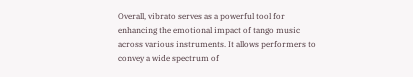Overall, vibrato serves as a powerful tool for enhancing the emotional impact of tango music across various instruments. It allows performers to convey a wide spectrum of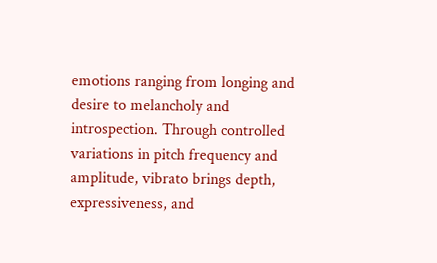emotions ranging from longing and desire to melancholy and introspection. Through controlled variations in pitch frequency and amplitude, vibrato brings depth, expressiveness, and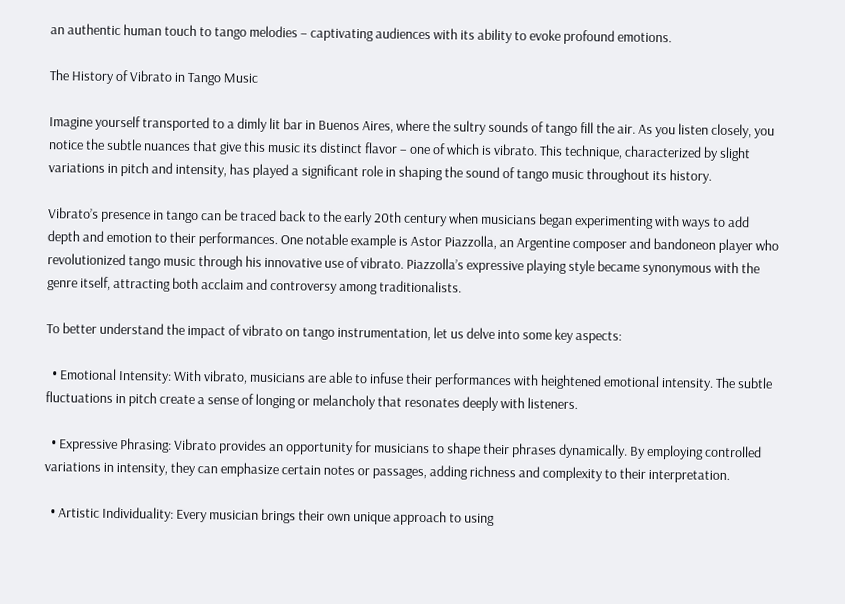an authentic human touch to tango melodies – captivating audiences with its ability to evoke profound emotions.

The History of Vibrato in Tango Music

Imagine yourself transported to a dimly lit bar in Buenos Aires, where the sultry sounds of tango fill the air. As you listen closely, you notice the subtle nuances that give this music its distinct flavor – one of which is vibrato. This technique, characterized by slight variations in pitch and intensity, has played a significant role in shaping the sound of tango music throughout its history.

Vibrato’s presence in tango can be traced back to the early 20th century when musicians began experimenting with ways to add depth and emotion to their performances. One notable example is Astor Piazzolla, an Argentine composer and bandoneon player who revolutionized tango music through his innovative use of vibrato. Piazzolla’s expressive playing style became synonymous with the genre itself, attracting both acclaim and controversy among traditionalists.

To better understand the impact of vibrato on tango instrumentation, let us delve into some key aspects:

  • Emotional Intensity: With vibrato, musicians are able to infuse their performances with heightened emotional intensity. The subtle fluctuations in pitch create a sense of longing or melancholy that resonates deeply with listeners.

  • Expressive Phrasing: Vibrato provides an opportunity for musicians to shape their phrases dynamically. By employing controlled variations in intensity, they can emphasize certain notes or passages, adding richness and complexity to their interpretation.

  • Artistic Individuality: Every musician brings their own unique approach to using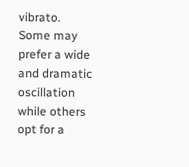vibrato. Some may prefer a wide and dramatic oscillation while others opt for a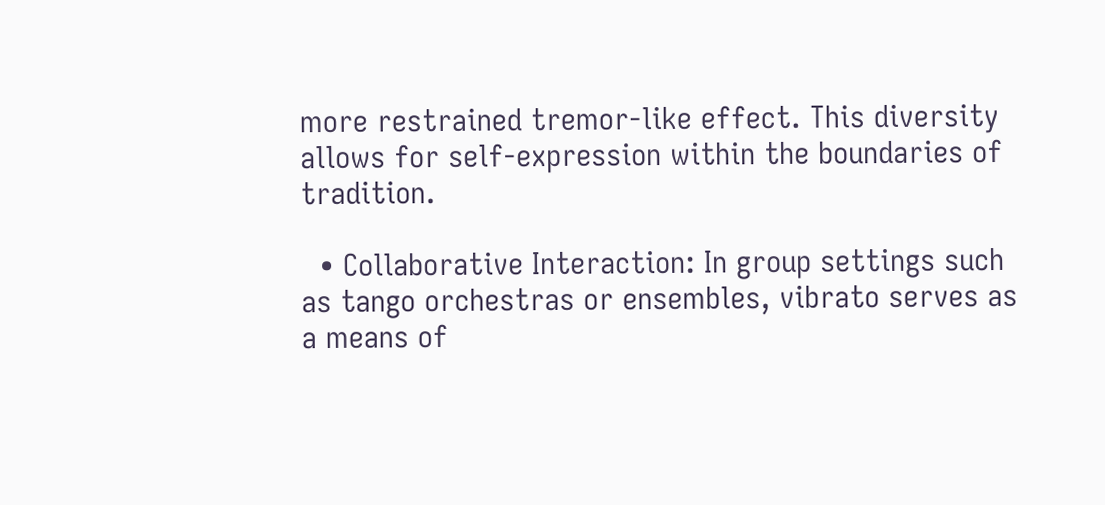more restrained tremor-like effect. This diversity allows for self-expression within the boundaries of tradition.

  • Collaborative Interaction: In group settings such as tango orchestras or ensembles, vibrato serves as a means of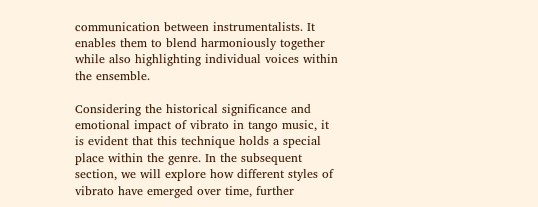communication between instrumentalists. It enables them to blend harmoniously together while also highlighting individual voices within the ensemble.

Considering the historical significance and emotional impact of vibrato in tango music, it is evident that this technique holds a special place within the genre. In the subsequent section, we will explore how different styles of vibrato have emerged over time, further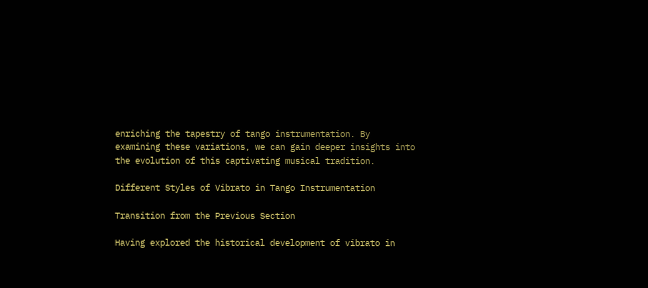enriching the tapestry of tango instrumentation. By examining these variations, we can gain deeper insights into the evolution of this captivating musical tradition.

Different Styles of Vibrato in Tango Instrumentation

Transition from the Previous Section

Having explored the historical development of vibrato in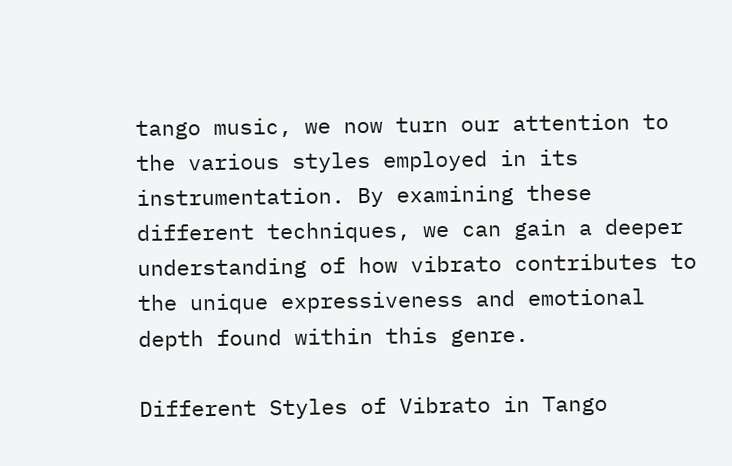tango music, we now turn our attention to the various styles employed in its instrumentation. By examining these different techniques, we can gain a deeper understanding of how vibrato contributes to the unique expressiveness and emotional depth found within this genre.

Different Styles of Vibrato in Tango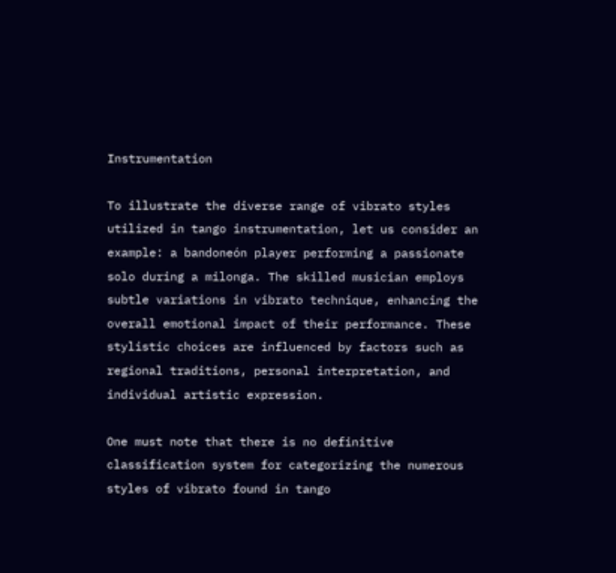Instrumentation

To illustrate the diverse range of vibrato styles utilized in tango instrumentation, let us consider an example: a bandoneón player performing a passionate solo during a milonga. The skilled musician employs subtle variations in vibrato technique, enhancing the overall emotional impact of their performance. These stylistic choices are influenced by factors such as regional traditions, personal interpretation, and individual artistic expression.

One must note that there is no definitive classification system for categorizing the numerous styles of vibrato found in tango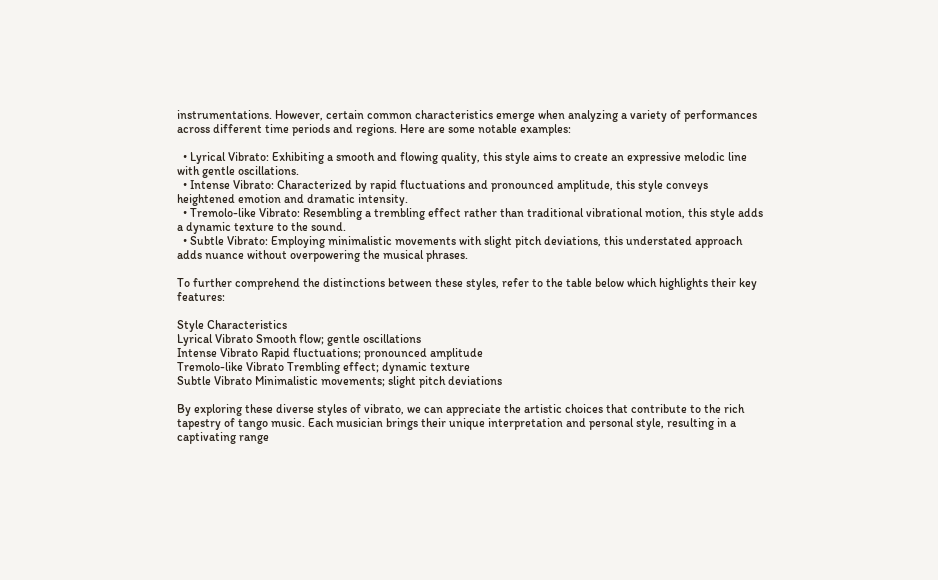instrumentations. However, certain common characteristics emerge when analyzing a variety of performances across different time periods and regions. Here are some notable examples:

  • Lyrical Vibrato: Exhibiting a smooth and flowing quality, this style aims to create an expressive melodic line with gentle oscillations.
  • Intense Vibrato: Characterized by rapid fluctuations and pronounced amplitude, this style conveys heightened emotion and dramatic intensity.
  • Tremolo-like Vibrato: Resembling a trembling effect rather than traditional vibrational motion, this style adds a dynamic texture to the sound.
  • Subtle Vibrato: Employing minimalistic movements with slight pitch deviations, this understated approach adds nuance without overpowering the musical phrases.

To further comprehend the distinctions between these styles, refer to the table below which highlights their key features:

Style Characteristics
Lyrical Vibrato Smooth flow; gentle oscillations
Intense Vibrato Rapid fluctuations; pronounced amplitude
Tremolo-like Vibrato Trembling effect; dynamic texture
Subtle Vibrato Minimalistic movements; slight pitch deviations

By exploring these diverse styles of vibrato, we can appreciate the artistic choices that contribute to the rich tapestry of tango music. Each musician brings their unique interpretation and personal style, resulting in a captivating range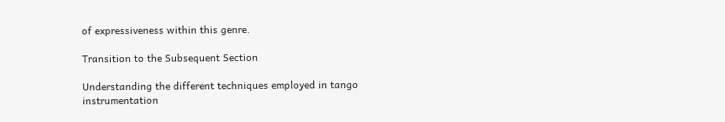of expressiveness within this genre.

Transition to the Subsequent Section

Understanding the different techniques employed in tango instrumentation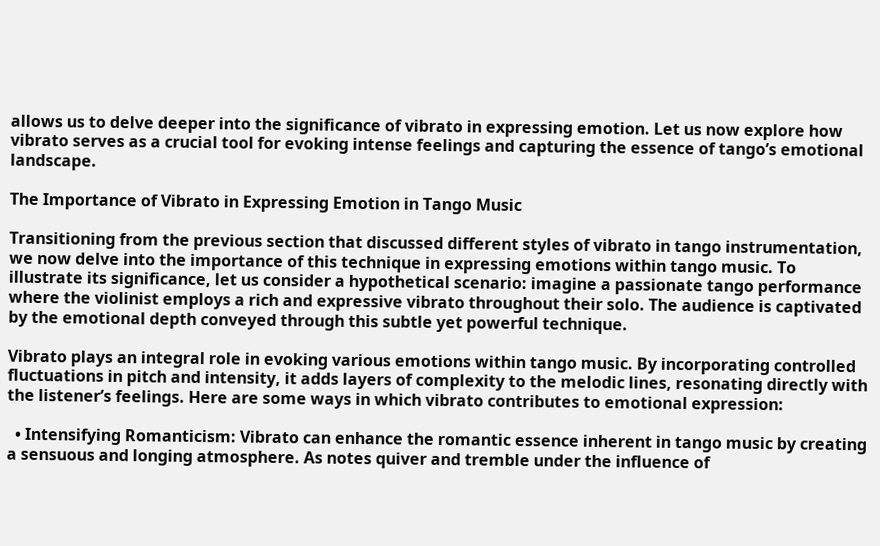allows us to delve deeper into the significance of vibrato in expressing emotion. Let us now explore how vibrato serves as a crucial tool for evoking intense feelings and capturing the essence of tango’s emotional landscape.

The Importance of Vibrato in Expressing Emotion in Tango Music

Transitioning from the previous section that discussed different styles of vibrato in tango instrumentation, we now delve into the importance of this technique in expressing emotions within tango music. To illustrate its significance, let us consider a hypothetical scenario: imagine a passionate tango performance where the violinist employs a rich and expressive vibrato throughout their solo. The audience is captivated by the emotional depth conveyed through this subtle yet powerful technique.

Vibrato plays an integral role in evoking various emotions within tango music. By incorporating controlled fluctuations in pitch and intensity, it adds layers of complexity to the melodic lines, resonating directly with the listener’s feelings. Here are some ways in which vibrato contributes to emotional expression:

  • Intensifying Romanticism: Vibrato can enhance the romantic essence inherent in tango music by creating a sensuous and longing atmosphere. As notes quiver and tremble under the influence of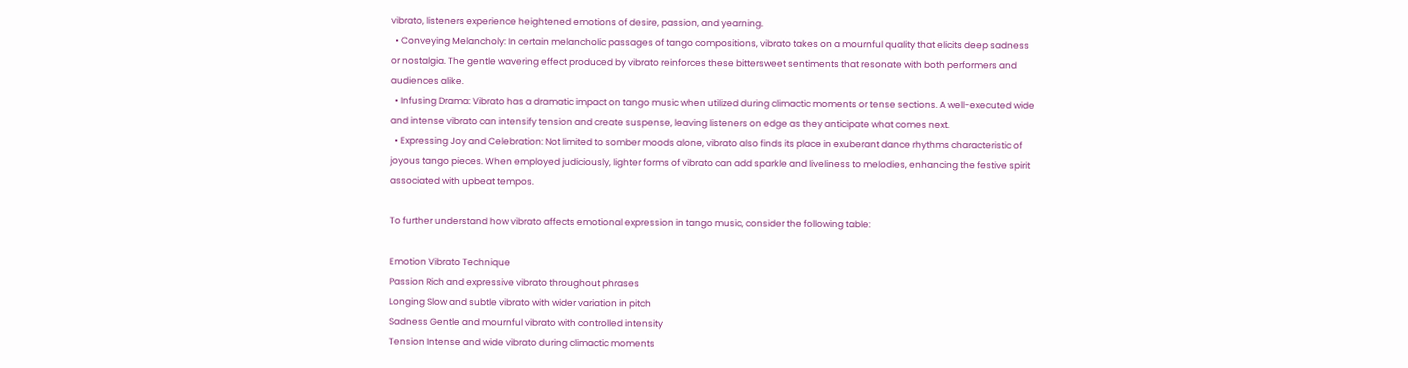vibrato, listeners experience heightened emotions of desire, passion, and yearning.
  • Conveying Melancholy: In certain melancholic passages of tango compositions, vibrato takes on a mournful quality that elicits deep sadness or nostalgia. The gentle wavering effect produced by vibrato reinforces these bittersweet sentiments that resonate with both performers and audiences alike.
  • Infusing Drama: Vibrato has a dramatic impact on tango music when utilized during climactic moments or tense sections. A well-executed wide and intense vibrato can intensify tension and create suspense, leaving listeners on edge as they anticipate what comes next.
  • Expressing Joy and Celebration: Not limited to somber moods alone, vibrato also finds its place in exuberant dance rhythms characteristic of joyous tango pieces. When employed judiciously, lighter forms of vibrato can add sparkle and liveliness to melodies, enhancing the festive spirit associated with upbeat tempos.

To further understand how vibrato affects emotional expression in tango music, consider the following table:

Emotion Vibrato Technique
Passion Rich and expressive vibrato throughout phrases
Longing Slow and subtle vibrato with wider variation in pitch
Sadness Gentle and mournful vibrato with controlled intensity
Tension Intense and wide vibrato during climactic moments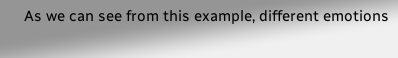As we can see from this example, different emotions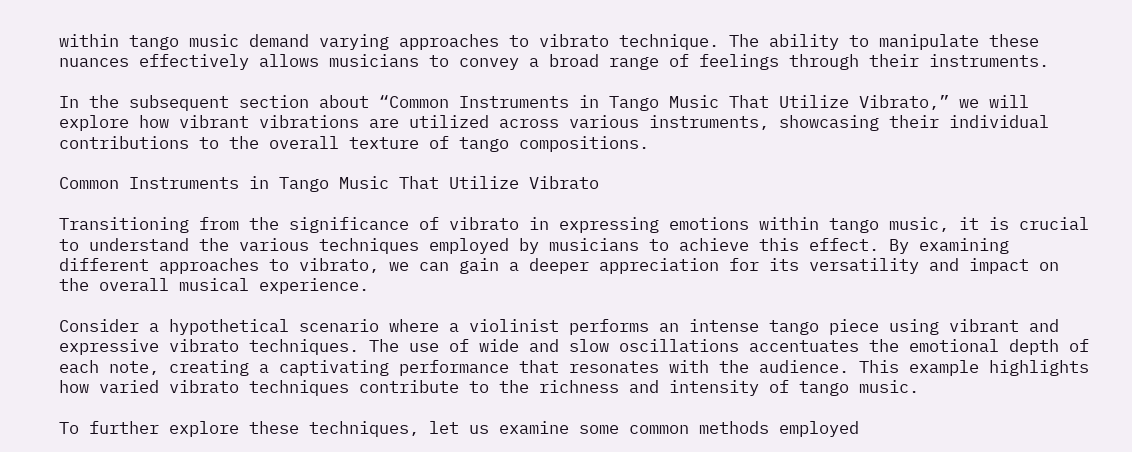within tango music demand varying approaches to vibrato technique. The ability to manipulate these nuances effectively allows musicians to convey a broad range of feelings through their instruments.

In the subsequent section about “Common Instruments in Tango Music That Utilize Vibrato,” we will explore how vibrant vibrations are utilized across various instruments, showcasing their individual contributions to the overall texture of tango compositions.

Common Instruments in Tango Music That Utilize Vibrato

Transitioning from the significance of vibrato in expressing emotions within tango music, it is crucial to understand the various techniques employed by musicians to achieve this effect. By examining different approaches to vibrato, we can gain a deeper appreciation for its versatility and impact on the overall musical experience.

Consider a hypothetical scenario where a violinist performs an intense tango piece using vibrant and expressive vibrato techniques. The use of wide and slow oscillations accentuates the emotional depth of each note, creating a captivating performance that resonates with the audience. This example highlights how varied vibrato techniques contribute to the richness and intensity of tango music.

To further explore these techniques, let us examine some common methods employed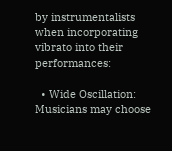by instrumentalists when incorporating vibrato into their performances:

  • Wide Oscillation: Musicians may choose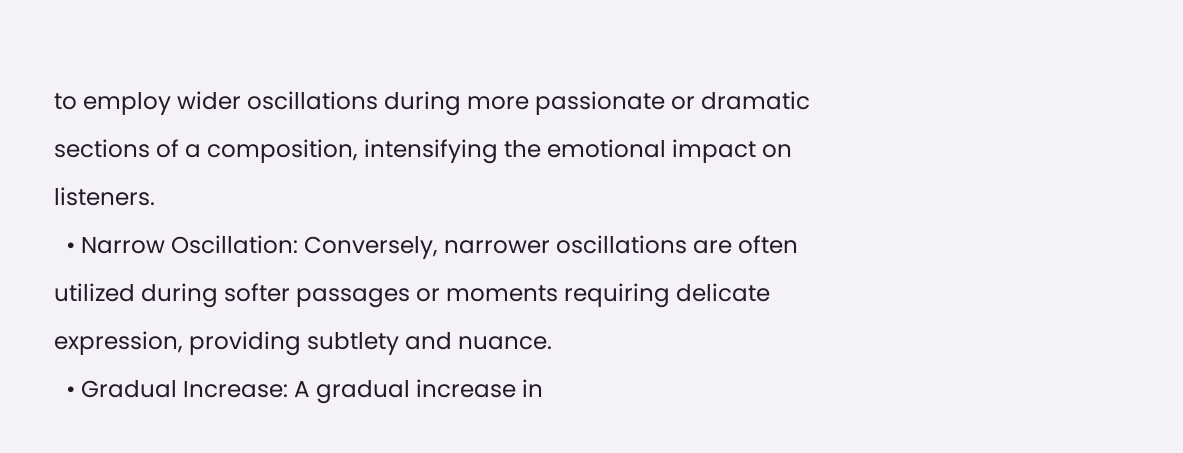to employ wider oscillations during more passionate or dramatic sections of a composition, intensifying the emotional impact on listeners.
  • Narrow Oscillation: Conversely, narrower oscillations are often utilized during softer passages or moments requiring delicate expression, providing subtlety and nuance.
  • Gradual Increase: A gradual increase in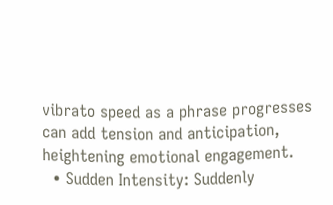vibrato speed as a phrase progresses can add tension and anticipation, heightening emotional engagement.
  • Sudden Intensity: Suddenly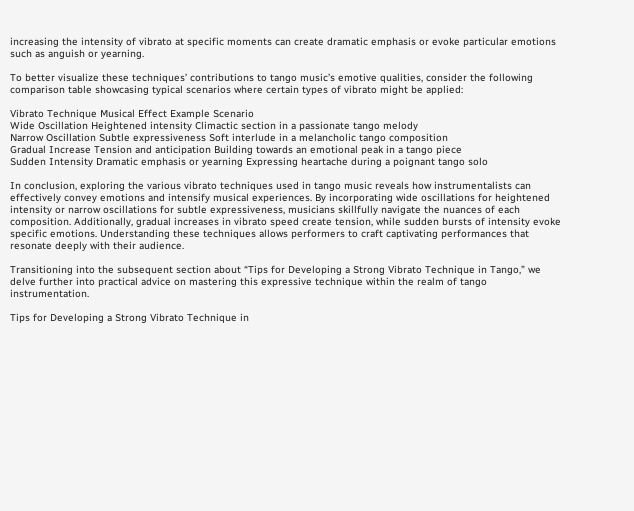increasing the intensity of vibrato at specific moments can create dramatic emphasis or evoke particular emotions such as anguish or yearning.

To better visualize these techniques’ contributions to tango music’s emotive qualities, consider the following comparison table showcasing typical scenarios where certain types of vibrato might be applied:

Vibrato Technique Musical Effect Example Scenario
Wide Oscillation Heightened intensity Climactic section in a passionate tango melody
Narrow Oscillation Subtle expressiveness Soft interlude in a melancholic tango composition
Gradual Increase Tension and anticipation Building towards an emotional peak in a tango piece
Sudden Intensity Dramatic emphasis or yearning Expressing heartache during a poignant tango solo

In conclusion, exploring the various vibrato techniques used in tango music reveals how instrumentalists can effectively convey emotions and intensify musical experiences. By incorporating wide oscillations for heightened intensity or narrow oscillations for subtle expressiveness, musicians skillfully navigate the nuances of each composition. Additionally, gradual increases in vibrato speed create tension, while sudden bursts of intensity evoke specific emotions. Understanding these techniques allows performers to craft captivating performances that resonate deeply with their audience.

Transitioning into the subsequent section about “Tips for Developing a Strong Vibrato Technique in Tango,” we delve further into practical advice on mastering this expressive technique within the realm of tango instrumentation.

Tips for Developing a Strong Vibrato Technique in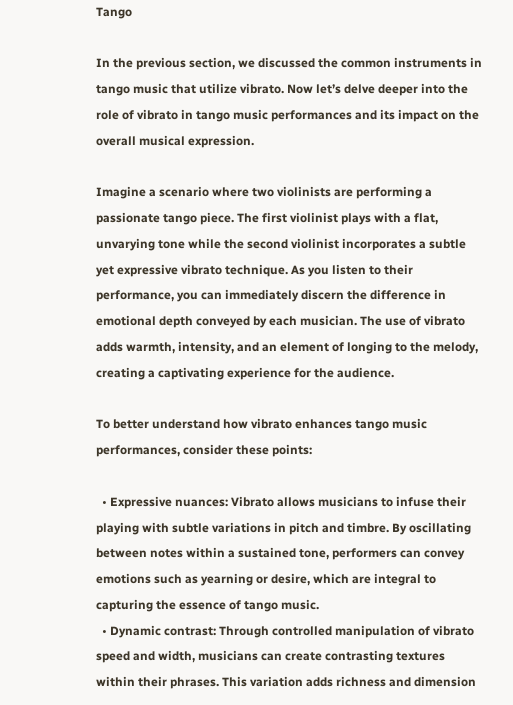Tango

In the previous section, we discussed the common instruments in tango music that utilize vibrato. Now let’s delve deeper into the role of vibrato in tango music performances and its impact on the overall musical expression.

Imagine a scenario where two violinists are performing a passionate tango piece. The first violinist plays with a flat, unvarying tone while the second violinist incorporates a subtle yet expressive vibrato technique. As you listen to their performance, you can immediately discern the difference in emotional depth conveyed by each musician. The use of vibrato adds warmth, intensity, and an element of longing to the melody, creating a captivating experience for the audience.

To better understand how vibrato enhances tango music performances, consider these points:

  • Expressive nuances: Vibrato allows musicians to infuse their playing with subtle variations in pitch and timbre. By oscillating between notes within a sustained tone, performers can convey emotions such as yearning or desire, which are integral to capturing the essence of tango music.
  • Dynamic contrast: Through controlled manipulation of vibrato speed and width, musicians can create contrasting textures within their phrases. This variation adds richness and dimension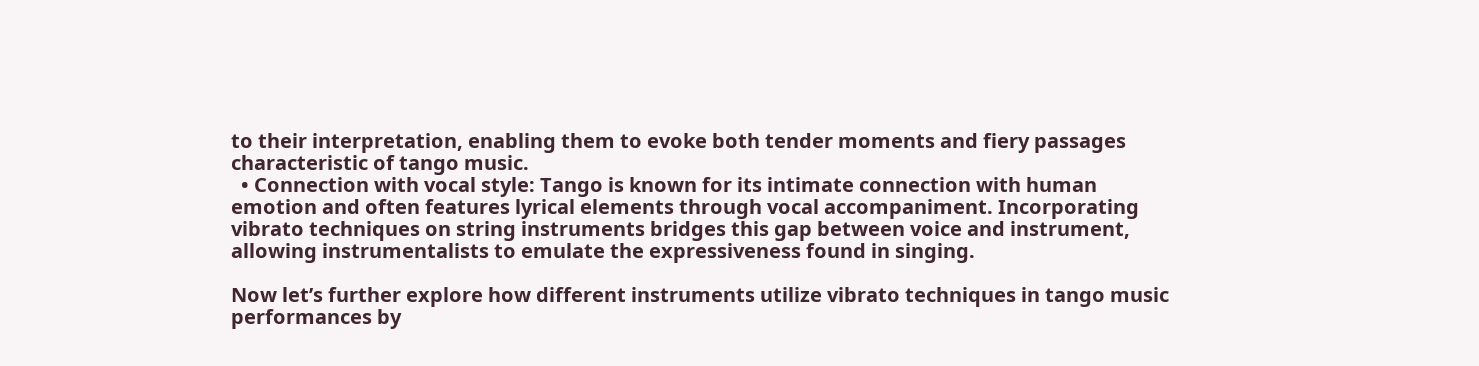to their interpretation, enabling them to evoke both tender moments and fiery passages characteristic of tango music.
  • Connection with vocal style: Tango is known for its intimate connection with human emotion and often features lyrical elements through vocal accompaniment. Incorporating vibrato techniques on string instruments bridges this gap between voice and instrument, allowing instrumentalists to emulate the expressiveness found in singing.

Now let’s further explore how different instruments utilize vibrato techniques in tango music performances by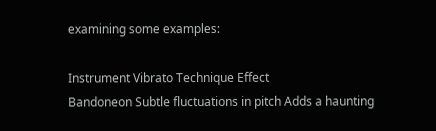examining some examples:

Instrument Vibrato Technique Effect
Bandoneon Subtle fluctuations in pitch Adds a haunting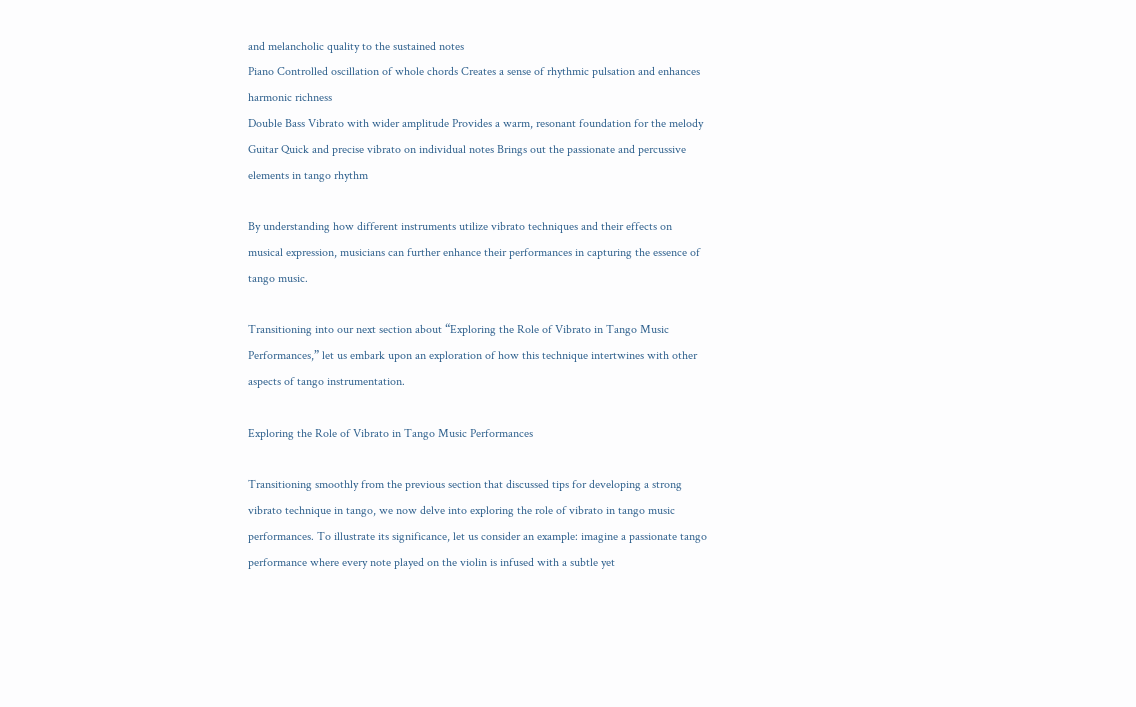and melancholic quality to the sustained notes
Piano Controlled oscillation of whole chords Creates a sense of rhythmic pulsation and enhances harmonic richness
Double Bass Vibrato with wider amplitude Provides a warm, resonant foundation for the melody
Guitar Quick and precise vibrato on individual notes Brings out the passionate and percussive elements in tango rhythm

By understanding how different instruments utilize vibrato techniques and their effects on musical expression, musicians can further enhance their performances in capturing the essence of tango music.

Transitioning into our next section about “Exploring the Role of Vibrato in Tango Music Performances,” let us embark upon an exploration of how this technique intertwines with other aspects of tango instrumentation.

Exploring the Role of Vibrato in Tango Music Performances

Transitioning smoothly from the previous section that discussed tips for developing a strong vibrato technique in tango, we now delve into exploring the role of vibrato in tango music performances. To illustrate its significance, let us consider an example: imagine a passionate tango performance where every note played on the violin is infused with a subtle yet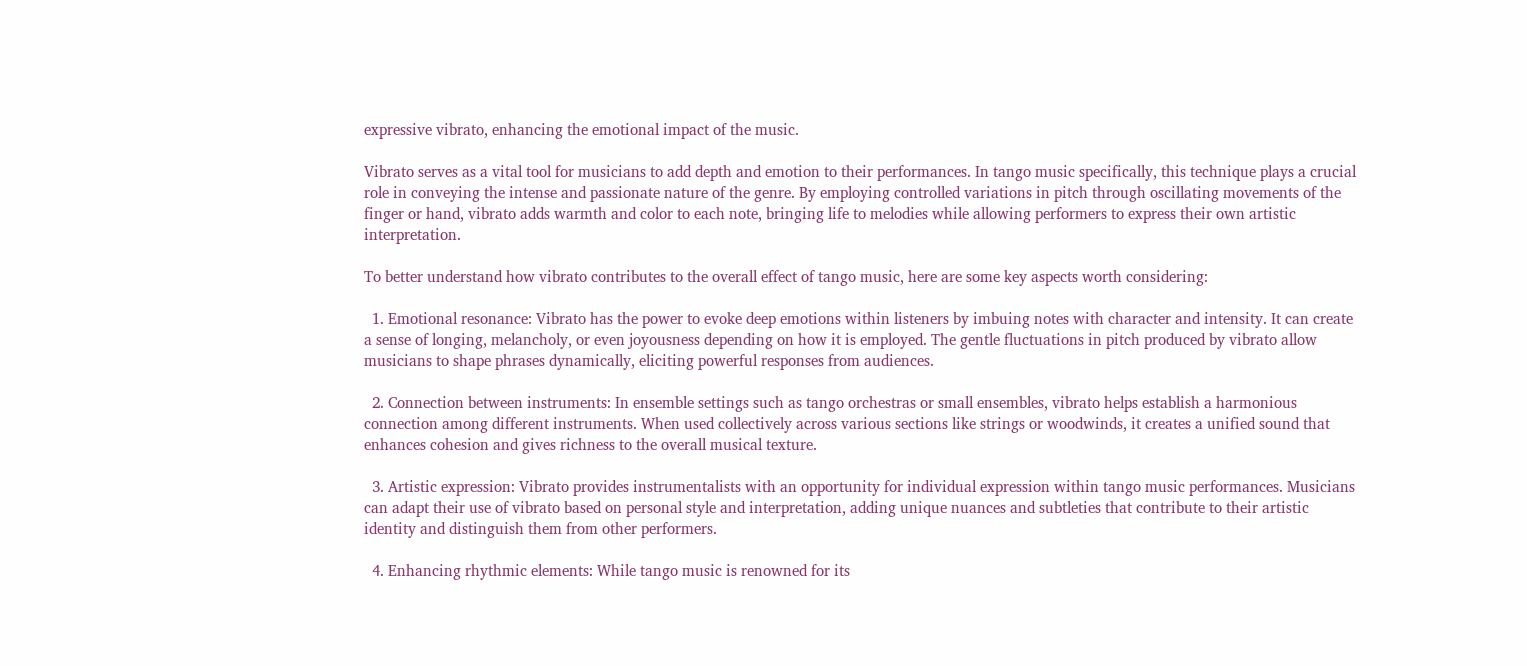expressive vibrato, enhancing the emotional impact of the music.

Vibrato serves as a vital tool for musicians to add depth and emotion to their performances. In tango music specifically, this technique plays a crucial role in conveying the intense and passionate nature of the genre. By employing controlled variations in pitch through oscillating movements of the finger or hand, vibrato adds warmth and color to each note, bringing life to melodies while allowing performers to express their own artistic interpretation.

To better understand how vibrato contributes to the overall effect of tango music, here are some key aspects worth considering:

  1. Emotional resonance: Vibrato has the power to evoke deep emotions within listeners by imbuing notes with character and intensity. It can create a sense of longing, melancholy, or even joyousness depending on how it is employed. The gentle fluctuations in pitch produced by vibrato allow musicians to shape phrases dynamically, eliciting powerful responses from audiences.

  2. Connection between instruments: In ensemble settings such as tango orchestras or small ensembles, vibrato helps establish a harmonious connection among different instruments. When used collectively across various sections like strings or woodwinds, it creates a unified sound that enhances cohesion and gives richness to the overall musical texture.

  3. Artistic expression: Vibrato provides instrumentalists with an opportunity for individual expression within tango music performances. Musicians can adapt their use of vibrato based on personal style and interpretation, adding unique nuances and subtleties that contribute to their artistic identity and distinguish them from other performers.

  4. Enhancing rhythmic elements: While tango music is renowned for its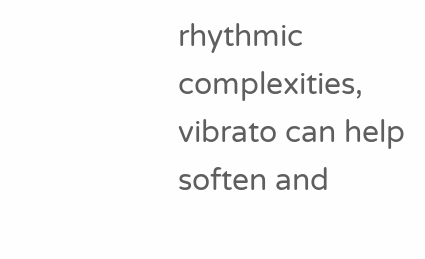rhythmic complexities, vibrato can help soften and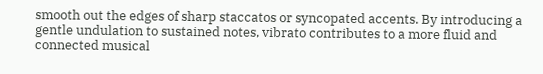smooth out the edges of sharp staccatos or syncopated accents. By introducing a gentle undulation to sustained notes, vibrato contributes to a more fluid and connected musical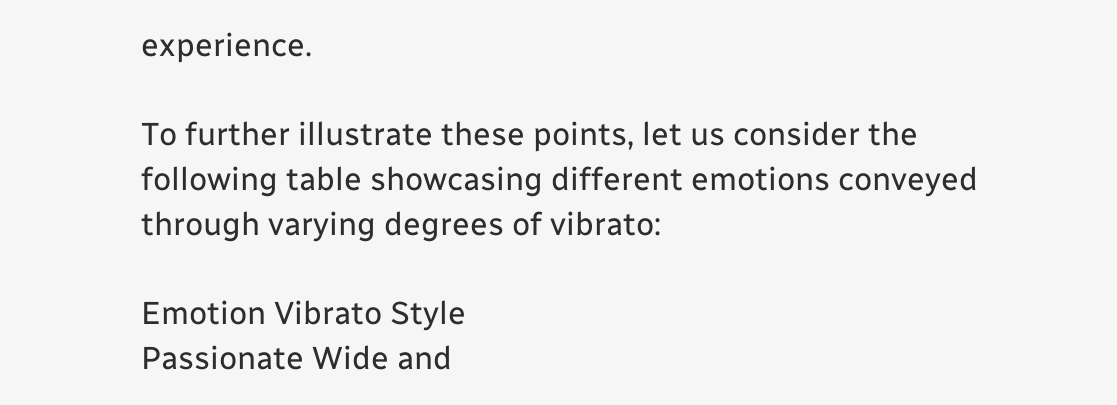experience.

To further illustrate these points, let us consider the following table showcasing different emotions conveyed through varying degrees of vibrato:

Emotion Vibrato Style
Passionate Wide and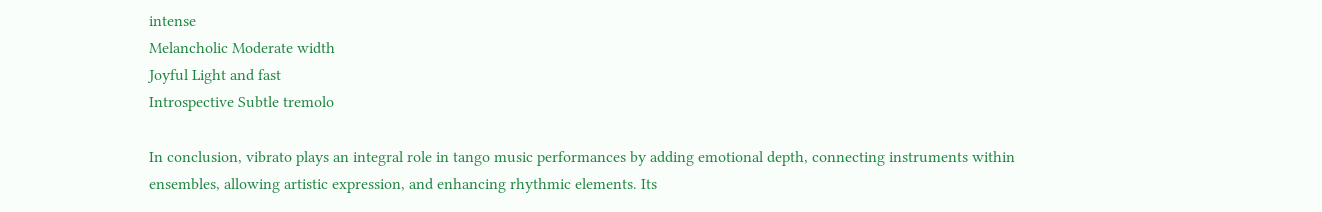intense
Melancholic Moderate width
Joyful Light and fast
Introspective Subtle tremolo

In conclusion, vibrato plays an integral role in tango music performances by adding emotional depth, connecting instruments within ensembles, allowing artistic expression, and enhancing rhythmic elements. Its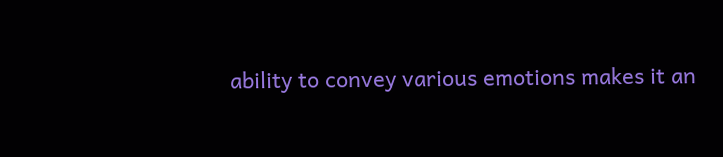ability to convey various emotions makes it an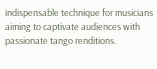indispensable technique for musicians aiming to captivate audiences with passionate tango renditions.